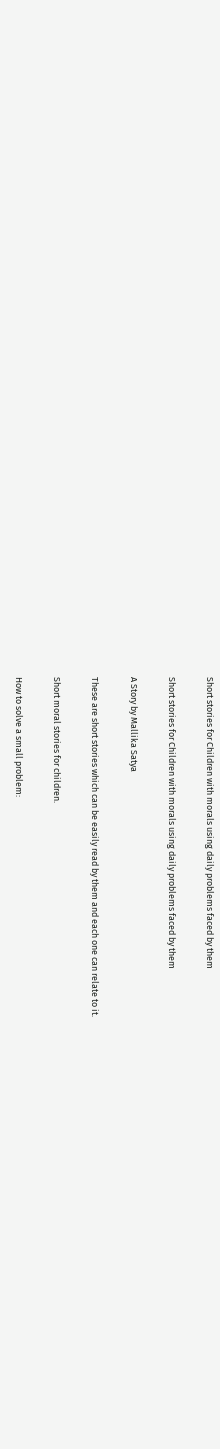Short stories for Children with morals using daily problems faced by them

Short stories for Children with morals using daily problems faced by them

A Story by Mallika Satya

These are short stories which can be easily read by them and each one can relate to it.

Short moral stories for children.

How to solve a small problem: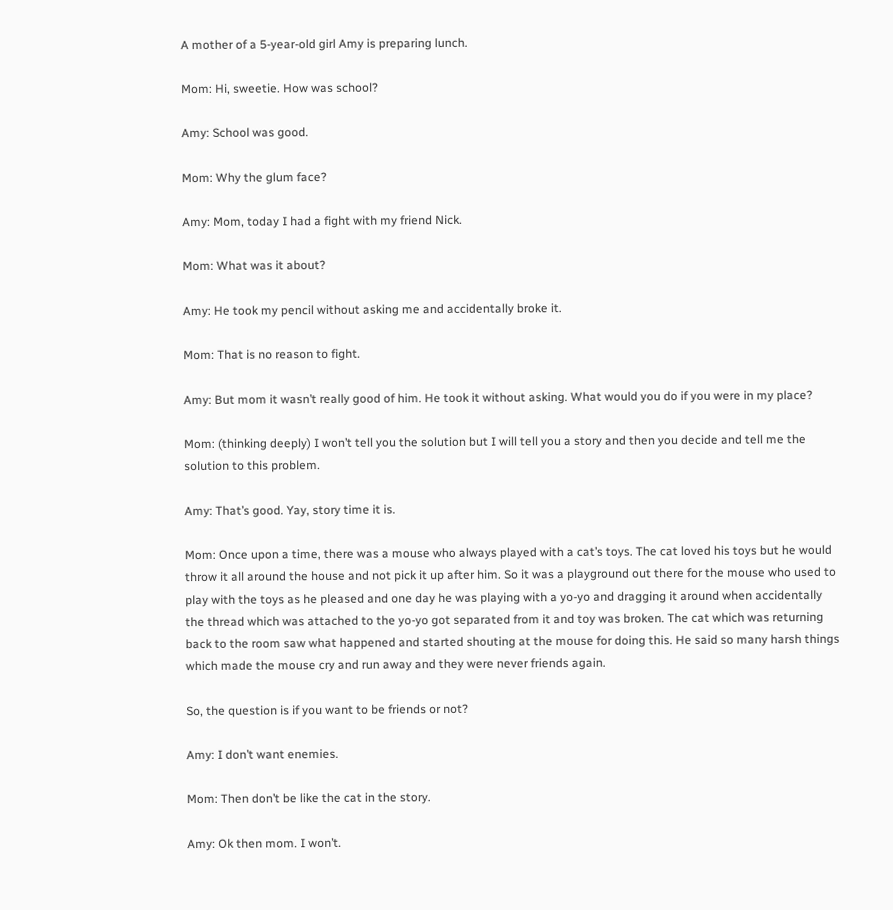A mother of a 5-year-old girl Amy is preparing lunch.

Mom: Hi, sweetie. How was school?

Amy: School was good.

Mom: Why the glum face?

Amy: Mom, today I had a fight with my friend Nick.

Mom: What was it about?

Amy: He took my pencil without asking me and accidentally broke it.

Mom: That is no reason to fight.

Amy: But mom it wasn’t really good of him. He took it without asking. What would you do if you were in my place?

Mom: (thinking deeply) I won’t tell you the solution but I will tell you a story and then you decide and tell me the solution to this problem.

Amy: That’s good. Yay, story time it is.

Mom: Once upon a time, there was a mouse who always played with a cat’s toys. The cat loved his toys but he would throw it all around the house and not pick it up after him. So it was a playground out there for the mouse who used to play with the toys as he pleased and one day he was playing with a yo-yo and dragging it around when accidentally the thread which was attached to the yo-yo got separated from it and toy was broken. The cat which was returning back to the room saw what happened and started shouting at the mouse for doing this. He said so many harsh things which made the mouse cry and run away and they were never friends again.

So, the question is if you want to be friends or not?

Amy: I don’t want enemies.

Mom: Then don’t be like the cat in the story.

Amy: Ok then mom. I won’t.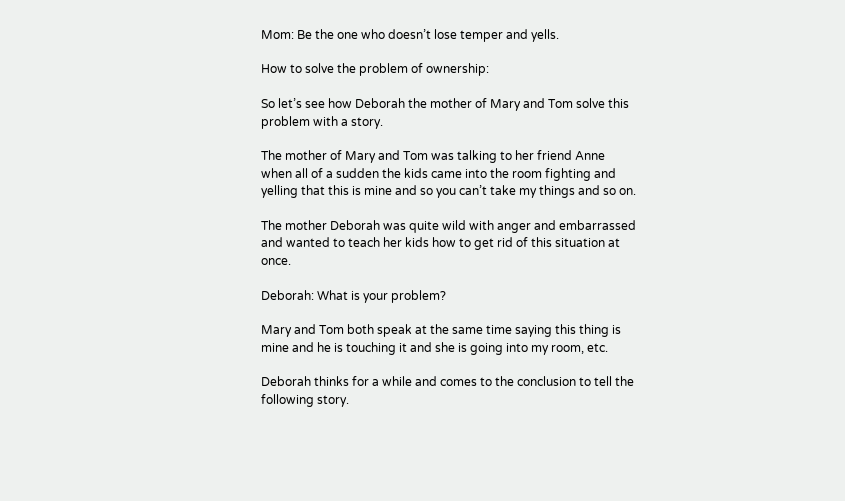Mom: Be the one who doesn’t lose temper and yells.

How to solve the problem of ownership:

So let’s see how Deborah the mother of Mary and Tom solve this problem with a story.

The mother of Mary and Tom was talking to her friend Anne when all of a sudden the kids came into the room fighting and yelling that this is mine and so you can’t take my things and so on.

The mother Deborah was quite wild with anger and embarrassed and wanted to teach her kids how to get rid of this situation at once.

Deborah: What is your problem?

Mary and Tom both speak at the same time saying this thing is mine and he is touching it and she is going into my room, etc.

Deborah thinks for a while and comes to the conclusion to tell the following story.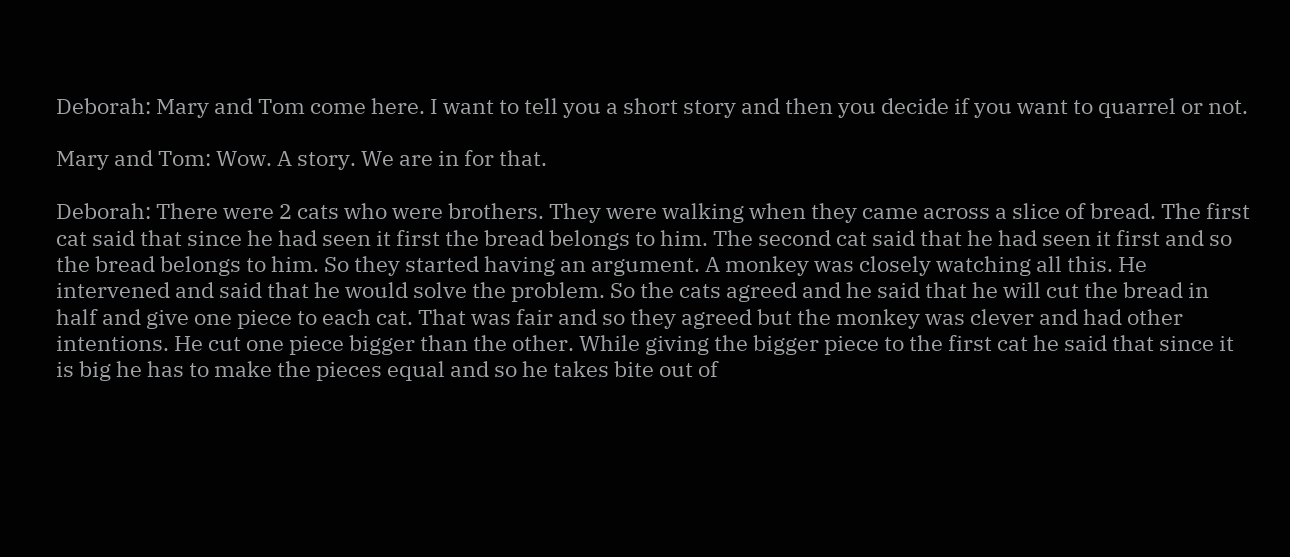Deborah: Mary and Tom come here. I want to tell you a short story and then you decide if you want to quarrel or not.

Mary and Tom: Wow. A story. We are in for that.

Deborah: There were 2 cats who were brothers. They were walking when they came across a slice of bread. The first cat said that since he had seen it first the bread belongs to him. The second cat said that he had seen it first and so the bread belongs to him. So they started having an argument. A monkey was closely watching all this. He intervened and said that he would solve the problem. So the cats agreed and he said that he will cut the bread in half and give one piece to each cat. That was fair and so they agreed but the monkey was clever and had other intentions. He cut one piece bigger than the other. While giving the bigger piece to the first cat he said that since it is big he has to make the pieces equal and so he takes bite out of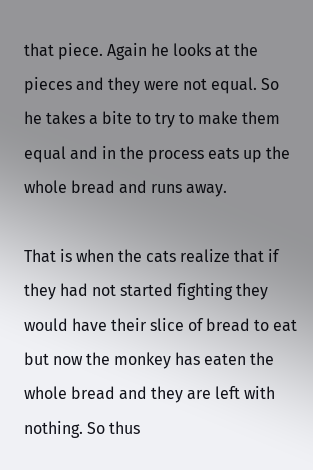that piece. Again he looks at the pieces and they were not equal. So he takes a bite to try to make them equal and in the process eats up the whole bread and runs away.

That is when the cats realize that if they had not started fighting they would have their slice of bread to eat but now the monkey has eaten the whole bread and they are left with nothing. So thus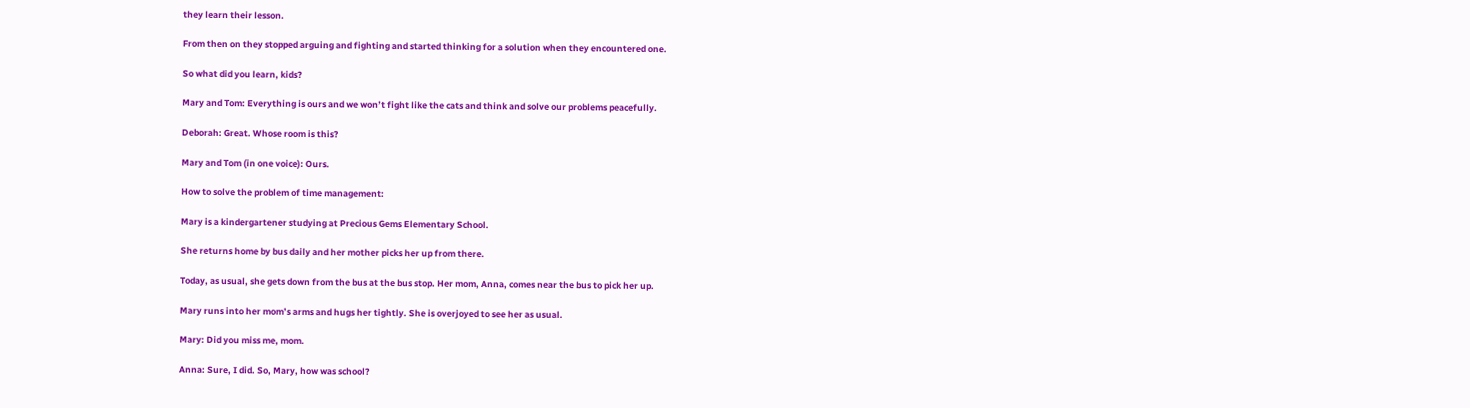they learn their lesson.

From then on they stopped arguing and fighting and started thinking for a solution when they encountered one.

So what did you learn, kids?

Mary and Tom: Everything is ours and we won’t fight like the cats and think and solve our problems peacefully.

Deborah: Great. Whose room is this?

Mary and Tom (in one voice): Ours.

How to solve the problem of time management:

Mary is a kindergartener studying at Precious Gems Elementary School.

She returns home by bus daily and her mother picks her up from there.

Today, as usual, she gets down from the bus at the bus stop. Her mom, Anna, comes near the bus to pick her up.

Mary runs into her mom’s arms and hugs her tightly. She is overjoyed to see her as usual.

Mary: Did you miss me, mom.

Anna: Sure, I did. So, Mary, how was school?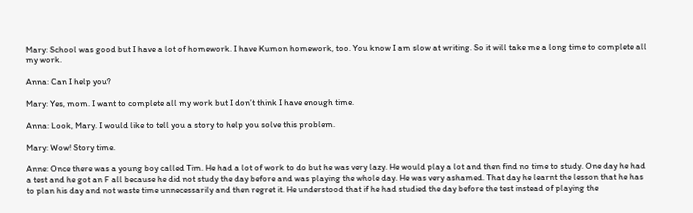Mary: School was good but I have a lot of homework. I have Kumon homework, too. You know I am slow at writing. So it will take me a long time to complete all my work.

Anna: Can I help you?

Mary: Yes, mom. I want to complete all my work but I don’t think I have enough time.

Anna: Look, Mary. I would like to tell you a story to help you solve this problem.

Mary: Wow! Story time.

Anne: Once there was a young boy called Tim. He had a lot of work to do but he was very lazy. He would play a lot and then find no time to study. One day he had a test and he got an F all because he did not study the day before and was playing the whole day. He was very ashamed. That day he learnt the lesson that he has to plan his day and not waste time unnecessarily and then regret it. He understood that if he had studied the day before the test instead of playing the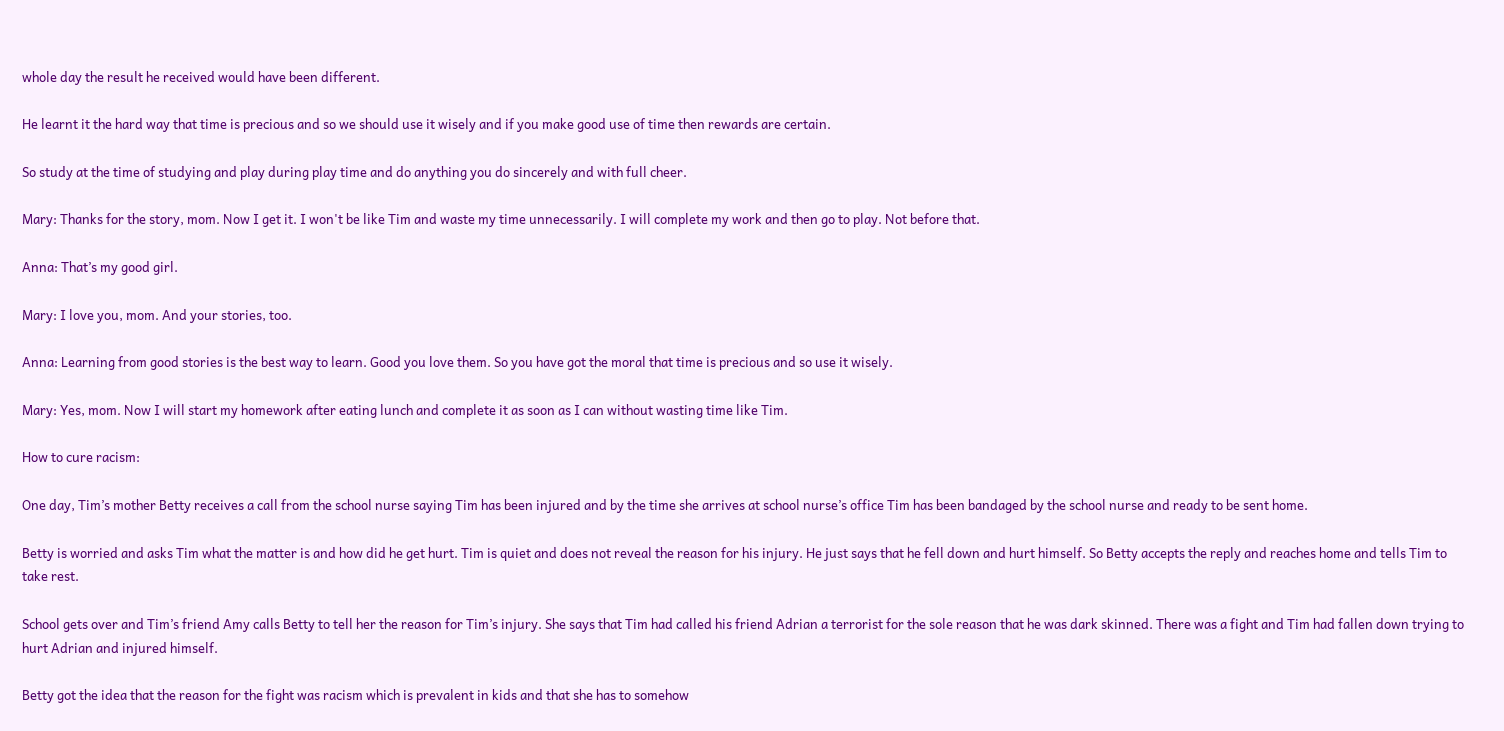whole day the result he received would have been different.

He learnt it the hard way that time is precious and so we should use it wisely and if you make good use of time then rewards are certain.

So study at the time of studying and play during play time and do anything you do sincerely and with full cheer.

Mary: Thanks for the story, mom. Now I get it. I won't be like Tim and waste my time unnecessarily. I will complete my work and then go to play. Not before that.

Anna: That’s my good girl.

Mary: I love you, mom. And your stories, too.

Anna: Learning from good stories is the best way to learn. Good you love them. So you have got the moral that time is precious and so use it wisely.

Mary: Yes, mom. Now I will start my homework after eating lunch and complete it as soon as I can without wasting time like Tim.

How to cure racism:

One day, Tim’s mother Betty receives a call from the school nurse saying Tim has been injured and by the time she arrives at school nurse’s office Tim has been bandaged by the school nurse and ready to be sent home.

Betty is worried and asks Tim what the matter is and how did he get hurt. Tim is quiet and does not reveal the reason for his injury. He just says that he fell down and hurt himself. So Betty accepts the reply and reaches home and tells Tim to take rest.

School gets over and Tim’s friend Amy calls Betty to tell her the reason for Tim’s injury. She says that Tim had called his friend Adrian a terrorist for the sole reason that he was dark skinned. There was a fight and Tim had fallen down trying to hurt Adrian and injured himself.

Betty got the idea that the reason for the fight was racism which is prevalent in kids and that she has to somehow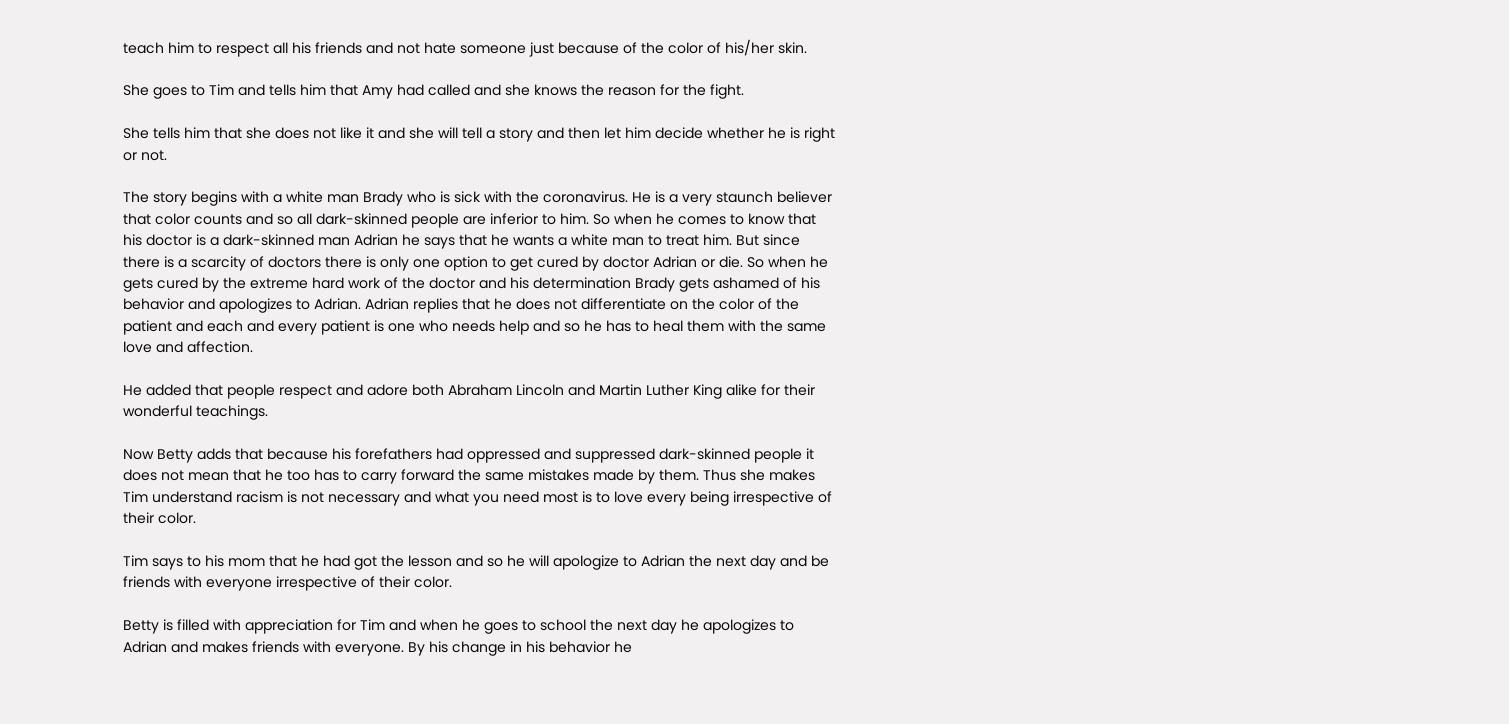teach him to respect all his friends and not hate someone just because of the color of his/her skin.

She goes to Tim and tells him that Amy had called and she knows the reason for the fight.

She tells him that she does not like it and she will tell a story and then let him decide whether he is right or not.

The story begins with a white man Brady who is sick with the coronavirus. He is a very staunch believer that color counts and so all dark-skinned people are inferior to him. So when he comes to know that his doctor is a dark-skinned man Adrian he says that he wants a white man to treat him. But since there is a scarcity of doctors there is only one option to get cured by doctor Adrian or die. So when he gets cured by the extreme hard work of the doctor and his determination Brady gets ashamed of his behavior and apologizes to Adrian. Adrian replies that he does not differentiate on the color of the patient and each and every patient is one who needs help and so he has to heal them with the same love and affection.

He added that people respect and adore both Abraham Lincoln and Martin Luther King alike for their wonderful teachings.

Now Betty adds that because his forefathers had oppressed and suppressed dark-skinned people it does not mean that he too has to carry forward the same mistakes made by them. Thus she makes Tim understand racism is not necessary and what you need most is to love every being irrespective of their color.

Tim says to his mom that he had got the lesson and so he will apologize to Adrian the next day and be friends with everyone irrespective of their color.

Betty is filled with appreciation for Tim and when he goes to school the next day he apologizes to Adrian and makes friends with everyone. By his change in his behavior he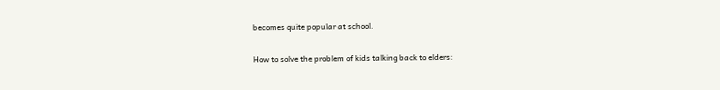becomes quite popular at school.

How to solve the problem of kids talking back to elders: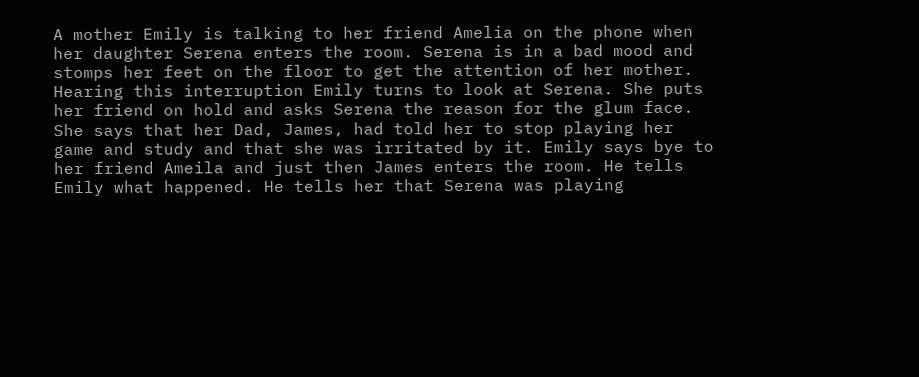A mother Emily is talking to her friend Amelia on the phone when her daughter Serena enters the room. Serena is in a bad mood and stomps her feet on the floor to get the attention of her mother. Hearing this interruption Emily turns to look at Serena. She puts her friend on hold and asks Serena the reason for the glum face. She says that her Dad, James, had told her to stop playing her game and study and that she was irritated by it. Emily says bye to her friend Ameila and just then James enters the room. He tells Emily what happened. He tells her that Serena was playing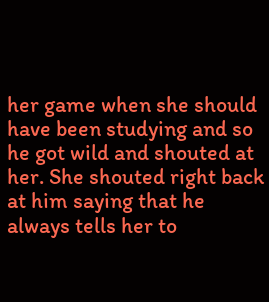her game when she should have been studying and so he got wild and shouted at her. She shouted right back at him saying that he always tells her to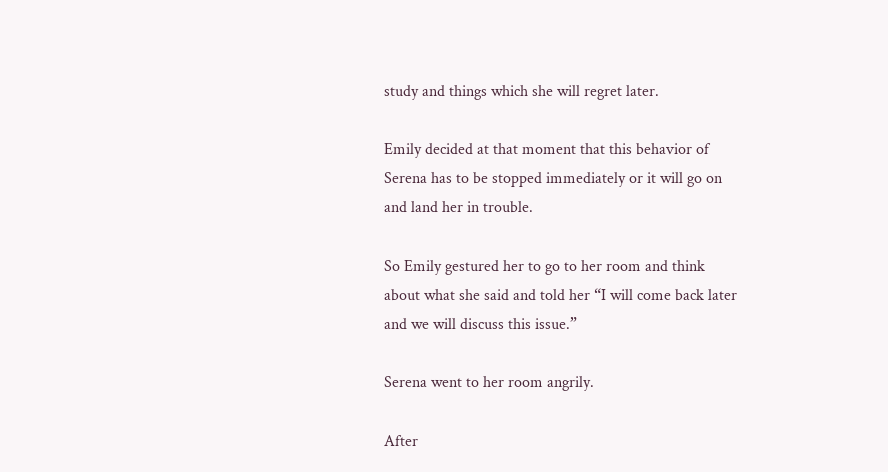study and things which she will regret later.

Emily decided at that moment that this behavior of Serena has to be stopped immediately or it will go on and land her in trouble.

So Emily gestured her to go to her room and think about what she said and told her “I will come back later and we will discuss this issue.”

Serena went to her room angrily.

After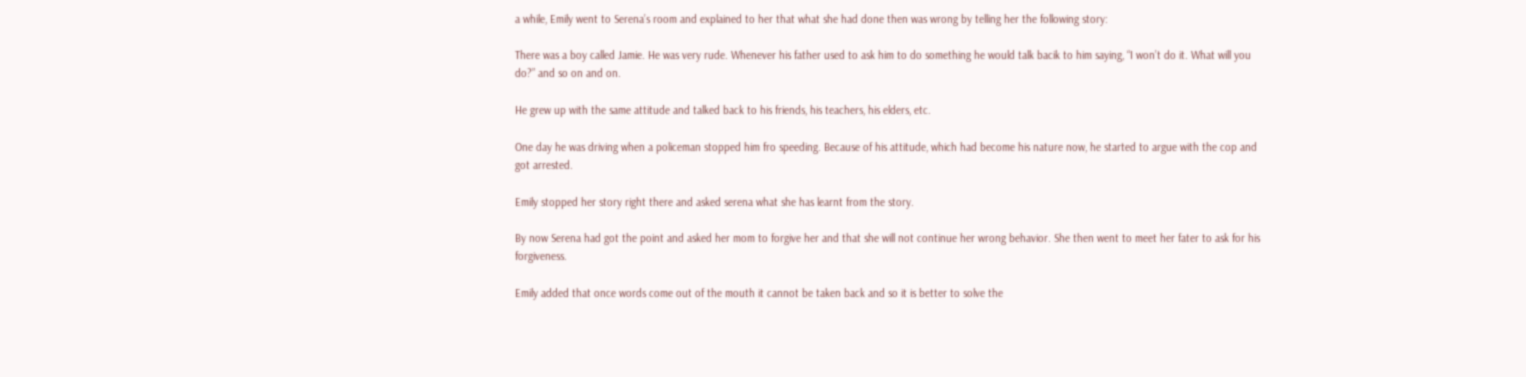a while, Emily went to Serena’s room and explained to her that what she had done then was wrong by telling her the following story:

There was a boy called Jamie. He was very rude. Whenever his father used to ask him to do something he would talk bacik to him saying, “I won’t do it. What will you do?” and so on and on.

He grew up with the same attitude and talked back to his friends, his teachers, his elders, etc.

One day he was driving when a policeman stopped him fro speeding. Because of his attitude, which had become his nature now, he started to argue with the cop and got arrested.

Emily stopped her story right there and asked serena what she has learnt from the story.

By now Serena had got the point and asked her mom to forgive her and that she will not continue her wrong behavior. She then went to meet her fater to ask for his forgiveness.

Emily added that once words come out of the mouth it cannot be taken back and so it is better to solve the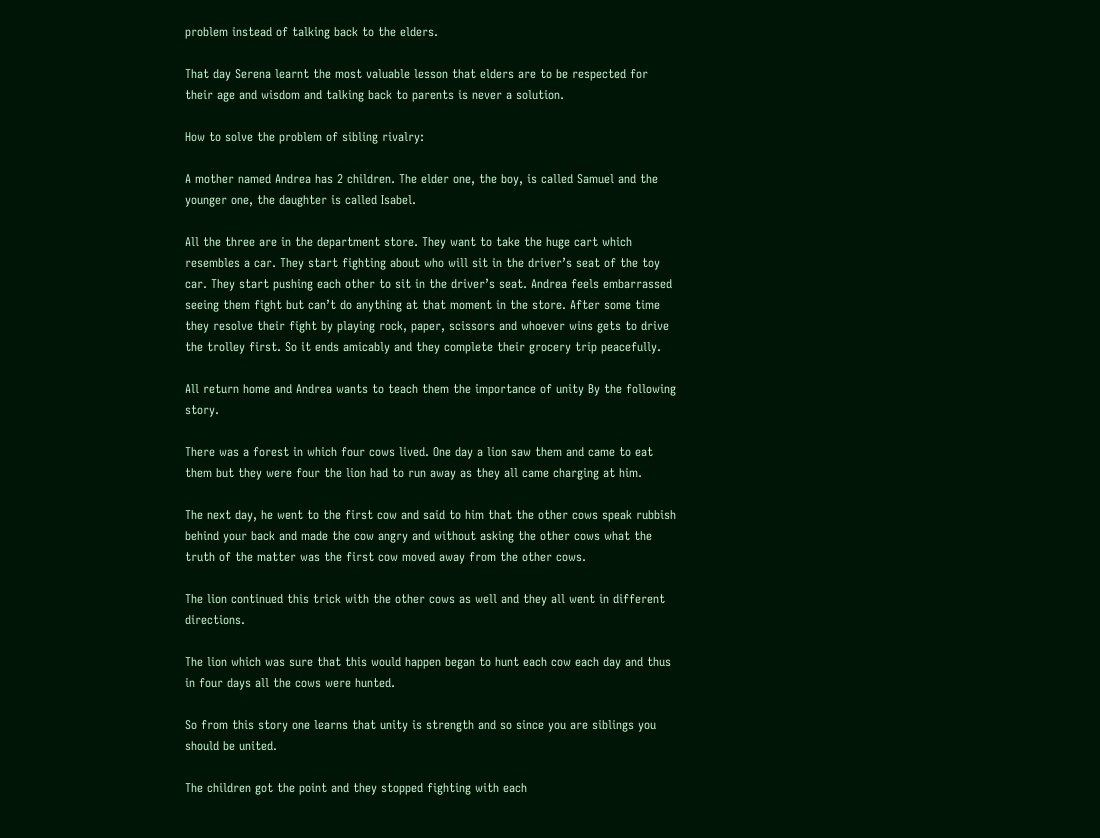problem instead of talking back to the elders.

That day Serena learnt the most valuable lesson that elders are to be respected for their age and wisdom and talking back to parents is never a solution.

How to solve the problem of sibling rivalry:

A mother named Andrea has 2 children. The elder one, the boy, is called Samuel and the younger one, the daughter is called Isabel.

All the three are in the department store. They want to take the huge cart which resembles a car. They start fighting about who will sit in the driver’s seat of the toy car. They start pushing each other to sit in the driver’s seat. Andrea feels embarrassed seeing them fight but can’t do anything at that moment in the store. After some time they resolve their fight by playing rock, paper, scissors and whoever wins gets to drive the trolley first. So it ends amicably and they complete their grocery trip peacefully.

All return home and Andrea wants to teach them the importance of unity By the following story.

There was a forest in which four cows lived. One day a lion saw them and came to eat them but they were four the lion had to run away as they all came charging at him.

The next day, he went to the first cow and said to him that the other cows speak rubbish behind your back and made the cow angry and without asking the other cows what the truth of the matter was the first cow moved away from the other cows.

The lion continued this trick with the other cows as well and they all went in different directions.

The lion which was sure that this would happen began to hunt each cow each day and thus in four days all the cows were hunted.

So from this story one learns that unity is strength and so since you are siblings you should be united.

The children got the point and they stopped fighting with each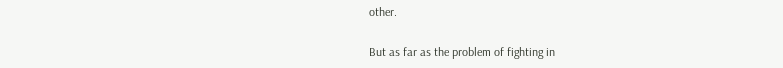other.

But as far as the problem of fighting in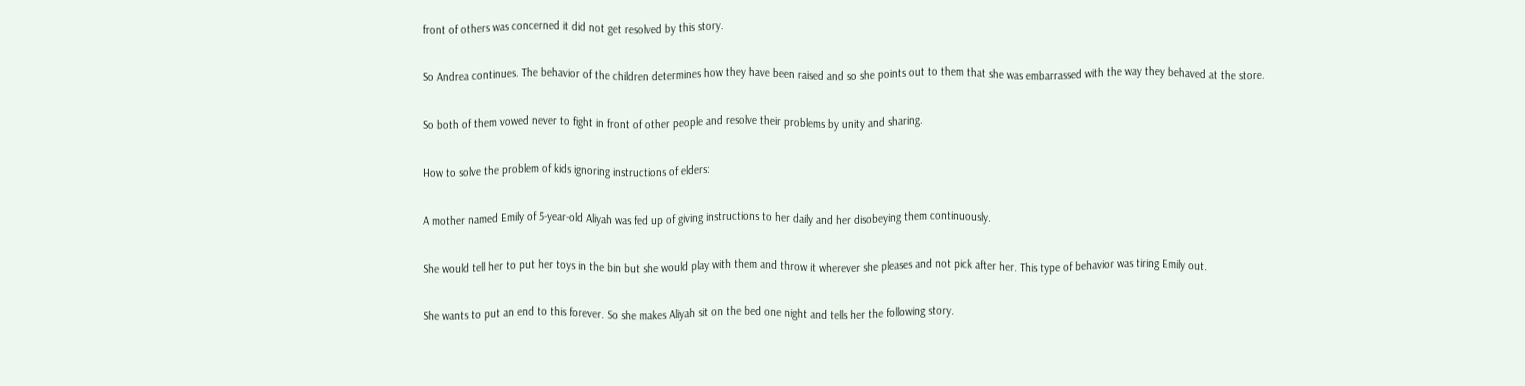front of others was concerned it did not get resolved by this story.

So Andrea continues. The behavior of the children determines how they have been raised and so she points out to them that she was embarrassed with the way they behaved at the store.

So both of them vowed never to fight in front of other people and resolve their problems by unity and sharing.

How to solve the problem of kids ignoring instructions of elders:

A mother named Emily of 5-year-old Aliyah was fed up of giving instructions to her daily and her disobeying them continuously.

She would tell her to put her toys in the bin but she would play with them and throw it wherever she pleases and not pick after her. This type of behavior was tiring Emily out.

She wants to put an end to this forever. So she makes Aliyah sit on the bed one night and tells her the following story.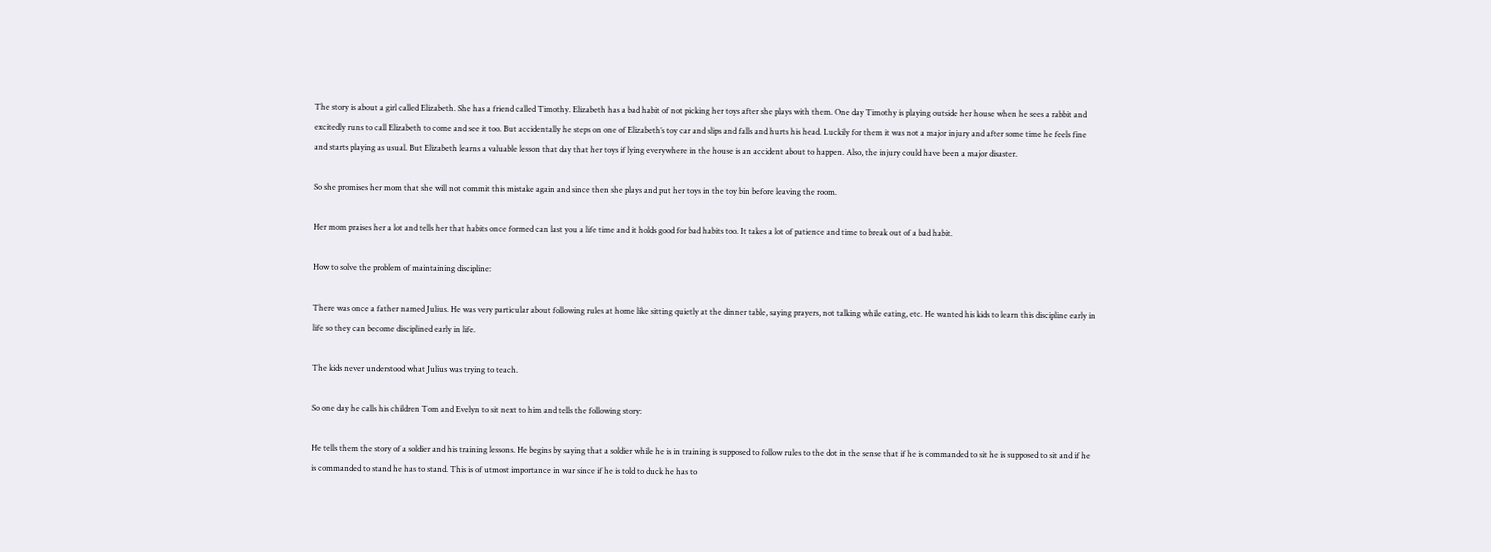The story is about a girl called Elizabeth. She has a friend called Timothy. Elizabeth has a bad habit of not picking her toys after she plays with them. One day Timothy is playing outside her house when he sees a rabbit and excitedly runs to call Elizabeth to come and see it too. But accidentally he steps on one of Elizabeth’s toy car and slips and falls and hurts his head. Luckily for them it was not a major injury and after some time he feels fine and starts playing as usual. But Elizabeth learns a valuable lesson that day that her toys if lying everywhere in the house is an accident about to happen. Also, the injury could have been a major disaster.

So she promises her mom that she will not commit this mistake again and since then she plays and put her toys in the toy bin before leaving the room.

Her mom praises her a lot and tells her that habits once formed can last you a life time and it holds good for bad habits too. It takes a lot of patience and time to break out of a bad habit.

How to solve the problem of maintaining discipline:

There was once a father named Julius. He was very particular about following rules at home like sitting quietly at the dinner table, saying prayers, not talking while eating, etc. He wanted his kids to learn this discipline early in life so they can become disciplined early in life.

The kids never understood what Julius was trying to teach.

So one day he calls his children Tom and Evelyn to sit next to him and tells the following story:

He tells them the story of a soldier and his training lessons. He begins by saying that a soldier while he is in training is supposed to follow rules to the dot in the sense that if he is commanded to sit he is supposed to sit and if he is commanded to stand he has to stand. This is of utmost importance in war since if he is told to duck he has to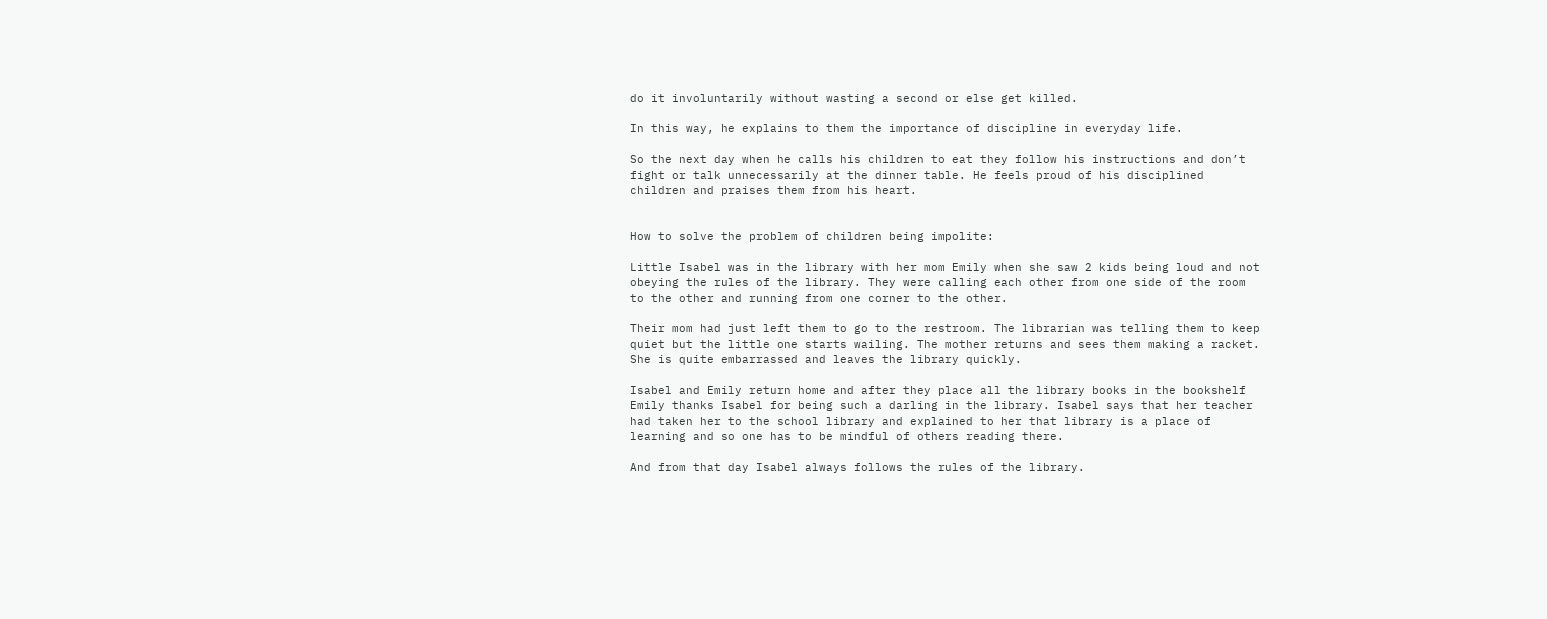do it involuntarily without wasting a second or else get killed.

In this way, he explains to them the importance of discipline in everyday life.

So the next day when he calls his children to eat they follow his instructions and don’t fight or talk unnecessarily at the dinner table. He feels proud of his disciplined children and praises them from his heart.


How to solve the problem of children being impolite:

Little Isabel was in the library with her mom Emily when she saw 2 kids being loud and not obeying the rules of the library. They were calling each other from one side of the room to the other and running from one corner to the other.

Their mom had just left them to go to the restroom. The librarian was telling them to keep quiet but the little one starts wailing. The mother returns and sees them making a racket. She is quite embarrassed and leaves the library quickly.

Isabel and Emily return home and after they place all the library books in the bookshelf Emily thanks Isabel for being such a darling in the library. Isabel says that her teacher had taken her to the school library and explained to her that library is a place of learning and so one has to be mindful of others reading there.

And from that day Isabel always follows the rules of the library.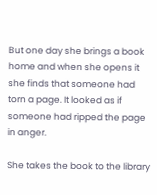But one day she brings a book home and when she opens it she finds that someone had torn a page. It looked as if someone had ripped the page in anger.

She takes the book to the library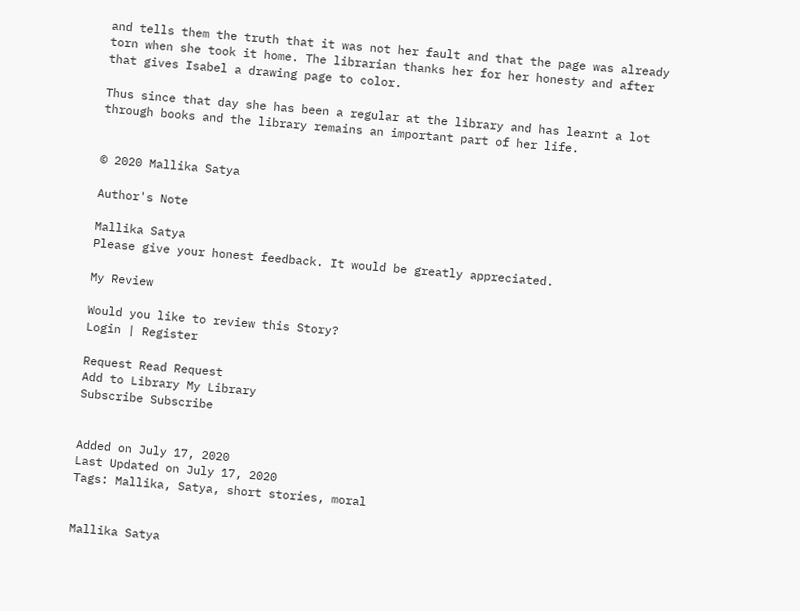and tells them the truth that it was not her fault and that the page was already torn when she took it home. The librarian thanks her for her honesty and after that gives Isabel a drawing page to color.

Thus since that day she has been a regular at the library and has learnt a lot through books and the library remains an important part of her life.


© 2020 Mallika Satya

Author's Note

Mallika Satya
Please give your honest feedback. It would be greatly appreciated.

My Review

Would you like to review this Story?
Login | Register

Request Read Request
Add to Library My Library
Subscribe Subscribe


Added on July 17, 2020
Last Updated on July 17, 2020
Tags: Mallika, Satya, short stories, moral


Mallika Satya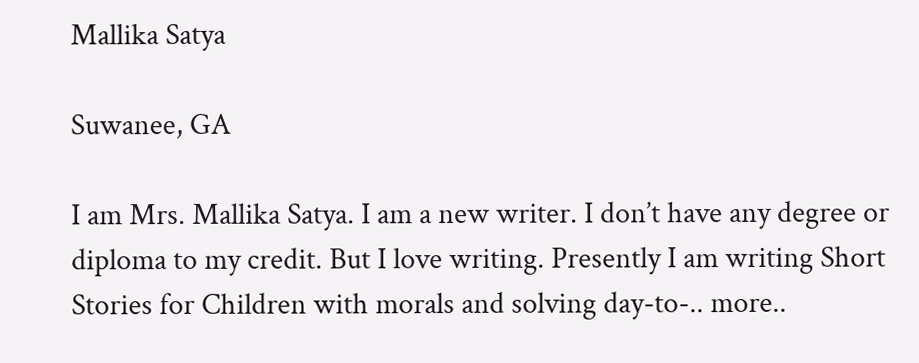Mallika Satya

Suwanee, GA

I am Mrs. Mallika Satya. I am a new writer. I don’t have any degree or diploma to my credit. But I love writing. Presently I am writing Short Stories for Children with morals and solving day-to-.. more..